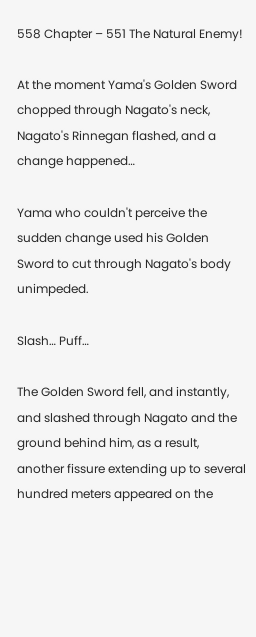558 Chapter – 551 The Natural Enemy!

At the moment Yama's Golden Sword chopped through Nagato's neck, Nagato's Rinnegan flashed, and a change happened…

Yama who couldn't perceive the sudden change used his Golden Sword to cut through Nagato's body unimpeded.

Slash… Puff…

The Golden Sword fell, and instantly, and slashed through Nagato and the ground behind him, as a result, another fissure extending up to several hundred meters appeared on the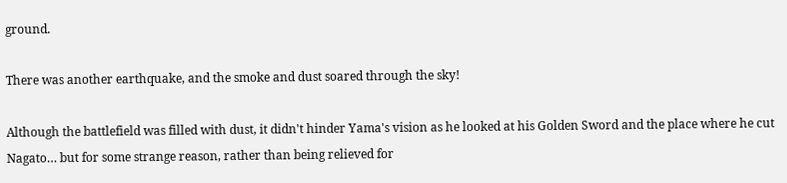ground.

There was another earthquake, and the smoke and dust soared through the sky!

Although the battlefield was filled with dust, it didn't hinder Yama's vision as he looked at his Golden Sword and the place where he cut Nagato… but for some strange reason, rather than being relieved for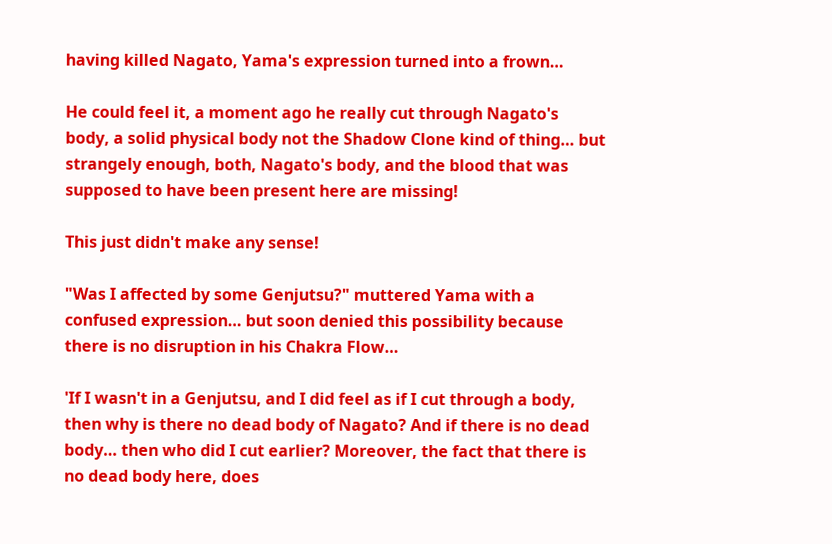having killed Nagato, Yama's expression turned into a frown…

He could feel it, a moment ago he really cut through Nagato's body, a solid physical body not the Shadow Clone kind of thing… but strangely enough, both, Nagato's body, and the blood that was supposed to have been present here are missing!

This just didn't make any sense!

"Was I affected by some Genjutsu?" muttered Yama with a confused expression… but soon denied this possibility because there is no disruption in his Chakra Flow…

'If I wasn't in a Genjutsu, and I did feel as if I cut through a body, then why is there no dead body of Nagato? And if there is no dead body… then who did I cut earlier? Moreover, the fact that there is no dead body here, does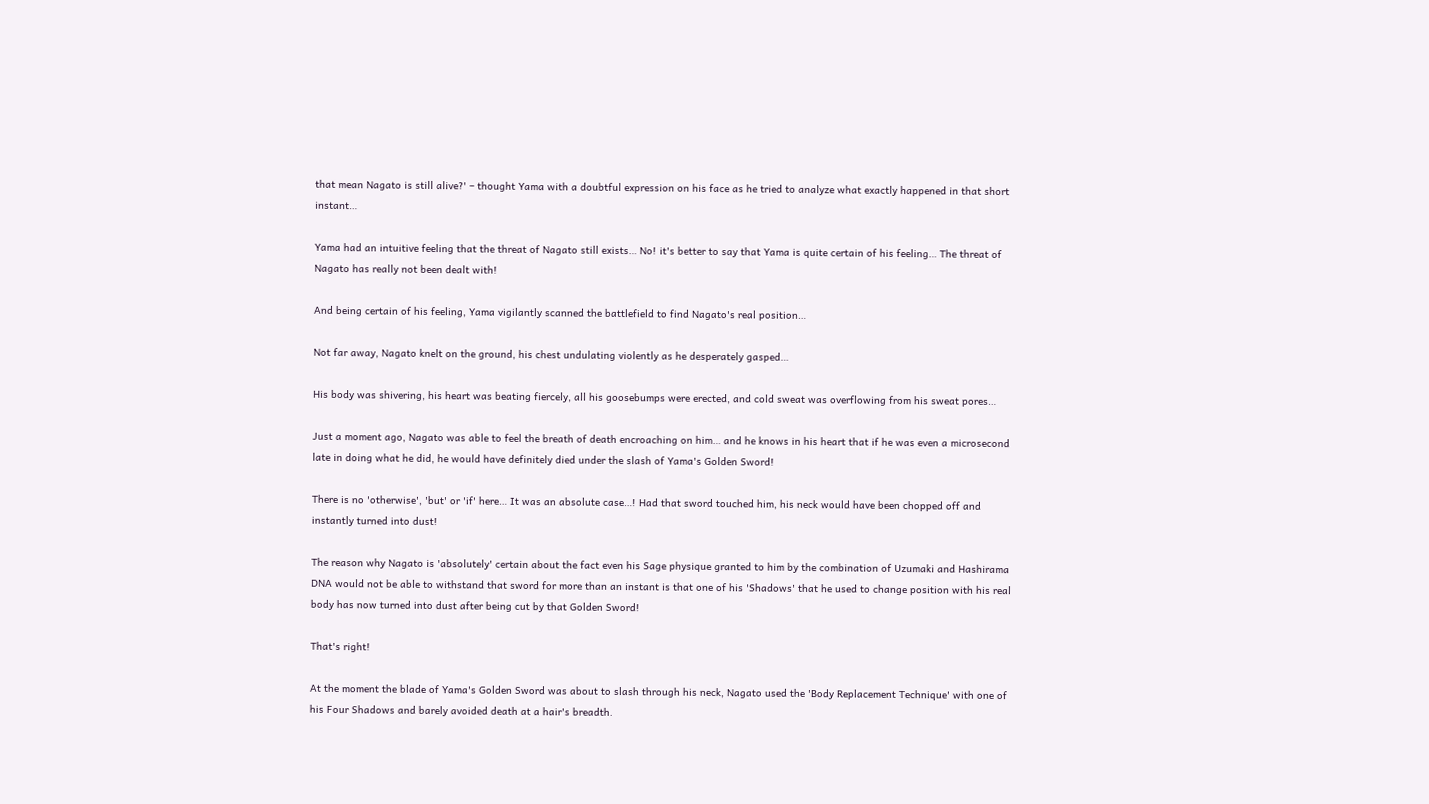that mean Nagato is still alive?' – thought Yama with a doubtful expression on his face as he tried to analyze what exactly happened in that short instant…

Yama had an intuitive feeling that the threat of Nagato still exists… No! it's better to say that Yama is quite certain of his feeling… The threat of Nagato has really not been dealt with!

And being certain of his feeling, Yama vigilantly scanned the battlefield to find Nagato's real position…

Not far away, Nagato knelt on the ground, his chest undulating violently as he desperately gasped…

His body was shivering, his heart was beating fiercely, all his goosebumps were erected, and cold sweat was overflowing from his sweat pores…

Just a moment ago, Nagato was able to feel the breath of death encroaching on him… and he knows in his heart that if he was even a microsecond late in doing what he did, he would have definitely died under the slash of Yama's Golden Sword!

There is no 'otherwise', 'but' or 'if' here… It was an absolute case…! Had that sword touched him, his neck would have been chopped off and instantly turned into dust!

The reason why Nagato is 'absolutely' certain about the fact even his Sage physique granted to him by the combination of Uzumaki and Hashirama DNA would not be able to withstand that sword for more than an instant is that one of his 'Shadows' that he used to change position with his real body has now turned into dust after being cut by that Golden Sword!

That's right!

At the moment the blade of Yama's Golden Sword was about to slash through his neck, Nagato used the 'Body Replacement Technique' with one of his Four Shadows and barely avoided death at a hair's breadth.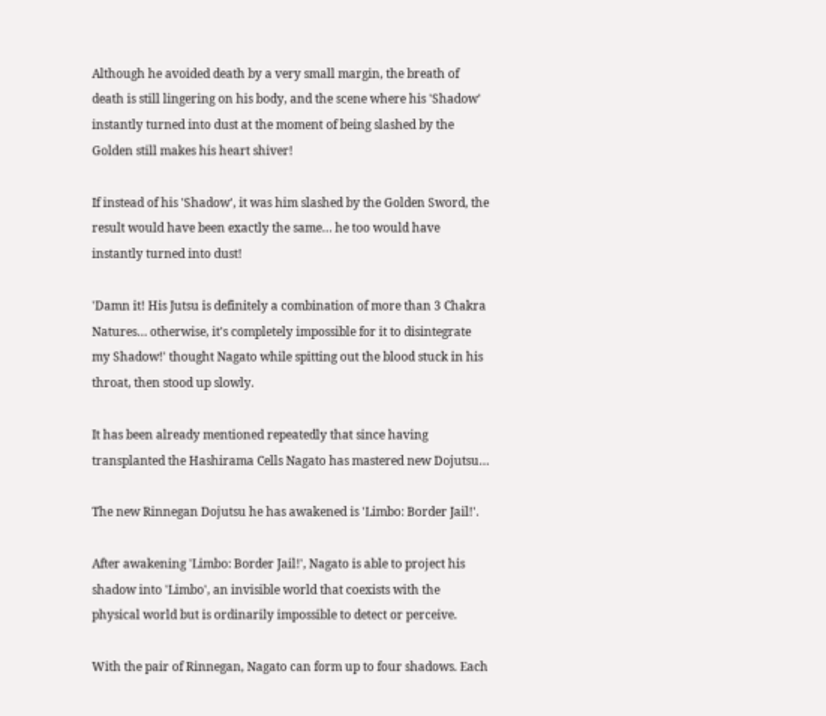Although he avoided death by a very small margin, the breath of death is still lingering on his body, and the scene where his 'Shadow' instantly turned into dust at the moment of being slashed by the Golden still makes his heart shiver!

If instead of his 'Shadow', it was him slashed by the Golden Sword, the result would have been exactly the same… he too would have instantly turned into dust!

'Damn it! His Jutsu is definitely a combination of more than 3 Chakra Natures… otherwise, it's completely impossible for it to disintegrate my Shadow!' thought Nagato while spitting out the blood stuck in his throat, then stood up slowly.

It has been already mentioned repeatedly that since having transplanted the Hashirama Cells Nagato has mastered new Dojutsu…

The new Rinnegan Dojutsu he has awakened is 'Limbo: Border Jail!'.

After awakening 'Limbo: Border Jail!', Nagato is able to project his shadow into 'Limbo', an invisible world that coexists with the physical world but is ordinarily impossible to detect or perceive.

With the pair of Rinnegan, Nagato can form up to four shadows. Each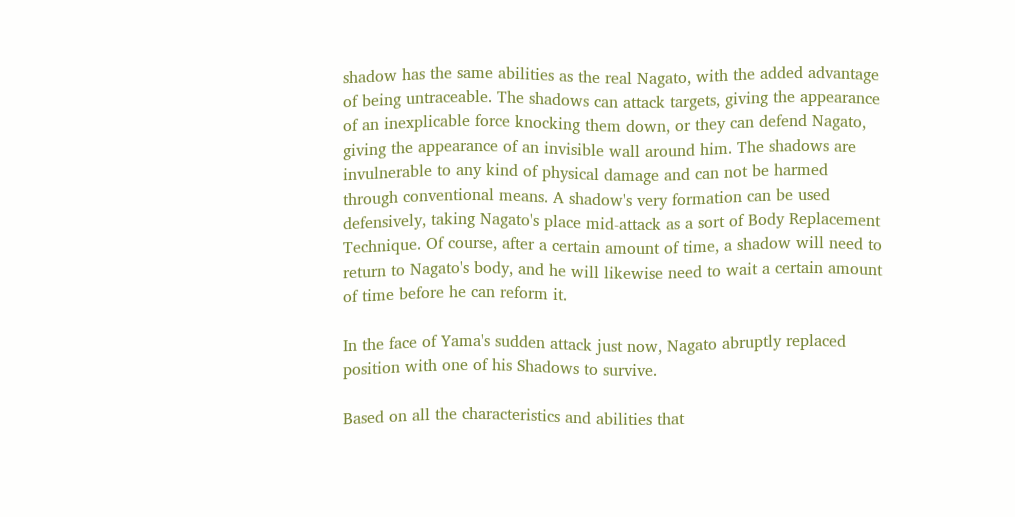shadow has the same abilities as the real Nagato, with the added advantage of being untraceable. The shadows can attack targets, giving the appearance of an inexplicable force knocking them down, or they can defend Nagato, giving the appearance of an invisible wall around him. The shadows are invulnerable to any kind of physical damage and can not be harmed through conventional means. A shadow's very formation can be used defensively, taking Nagato's place mid-attack as a sort of Body Replacement Technique. Of course, after a certain amount of time, a shadow will need to return to Nagato's body, and he will likewise need to wait a certain amount of time before he can reform it.

In the face of Yama's sudden attack just now, Nagato abruptly replaced position with one of his Shadows to survive.

Based on all the characteristics and abilities that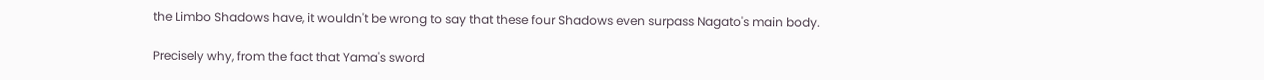the Limbo Shadows have, it wouldn't be wrong to say that these four Shadows even surpass Nagato's main body.

Precisely why, from the fact that Yama's sword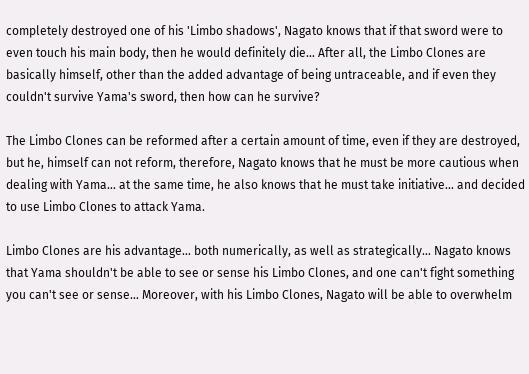completely destroyed one of his 'Limbo shadows', Nagato knows that if that sword were to even touch his main body, then he would definitely die… After all, the Limbo Clones are basically himself, other than the added advantage of being untraceable, and if even they couldn't survive Yama's sword, then how can he survive?

The Limbo Clones can be reformed after a certain amount of time, even if they are destroyed, but he, himself can not reform, therefore, Nagato knows that he must be more cautious when dealing with Yama… at the same time, he also knows that he must take initiative… and decided to use Limbo Clones to attack Yama.

Limbo Clones are his advantage… both numerically, as well as strategically… Nagato knows that Yama shouldn't be able to see or sense his Limbo Clones, and one can't fight something you can't see or sense… Moreover, with his Limbo Clones, Nagato will be able to overwhelm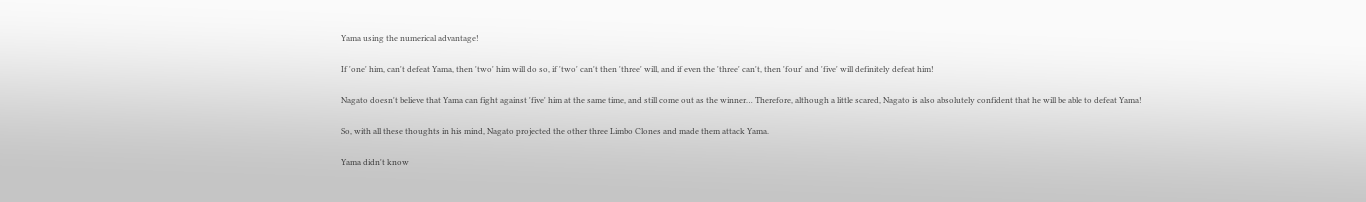Yama using the numerical advantage!

If 'one' him, can't defeat Yama, then 'two' him will do so, if 'two' can't then 'three' will, and if even the 'three' can't, then 'four' and 'five' will definitely defeat him!

Nagato doesn't believe that Yama can fight against 'five' him at the same time, and still come out as the winner… Therefore, although a little scared, Nagato is also absolutely confident that he will be able to defeat Yama!

So, with all these thoughts in his mind, Nagato projected the other three Limbo Clones and made them attack Yama.

Yama didn't know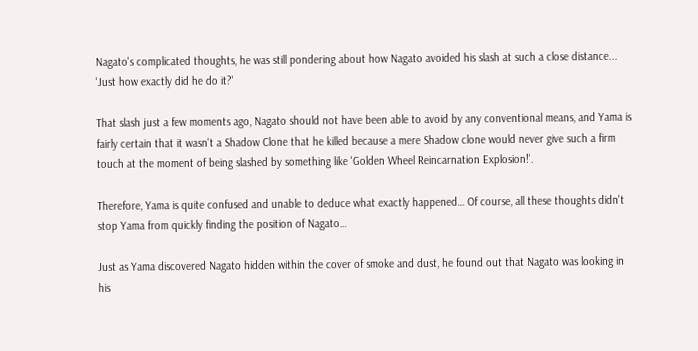Nagato's complicated thoughts, he was still pondering about how Nagato avoided his slash at such a close distance... 'Just how exactly did he do it?'

That slash just a few moments ago, Nagato should not have been able to avoid by any conventional means, and Yama is fairly certain that it wasn't a Shadow Clone that he killed because a mere Shadow clone would never give such a firm touch at the moment of being slashed by something like 'Golden Wheel Reincarnation Explosion!'.

Therefore, Yama is quite confused and unable to deduce what exactly happened… Of course, all these thoughts didn't stop Yama from quickly finding the position of Nagato…

Just as Yama discovered Nagato hidden within the cover of smoke and dust, he found out that Nagato was looking in his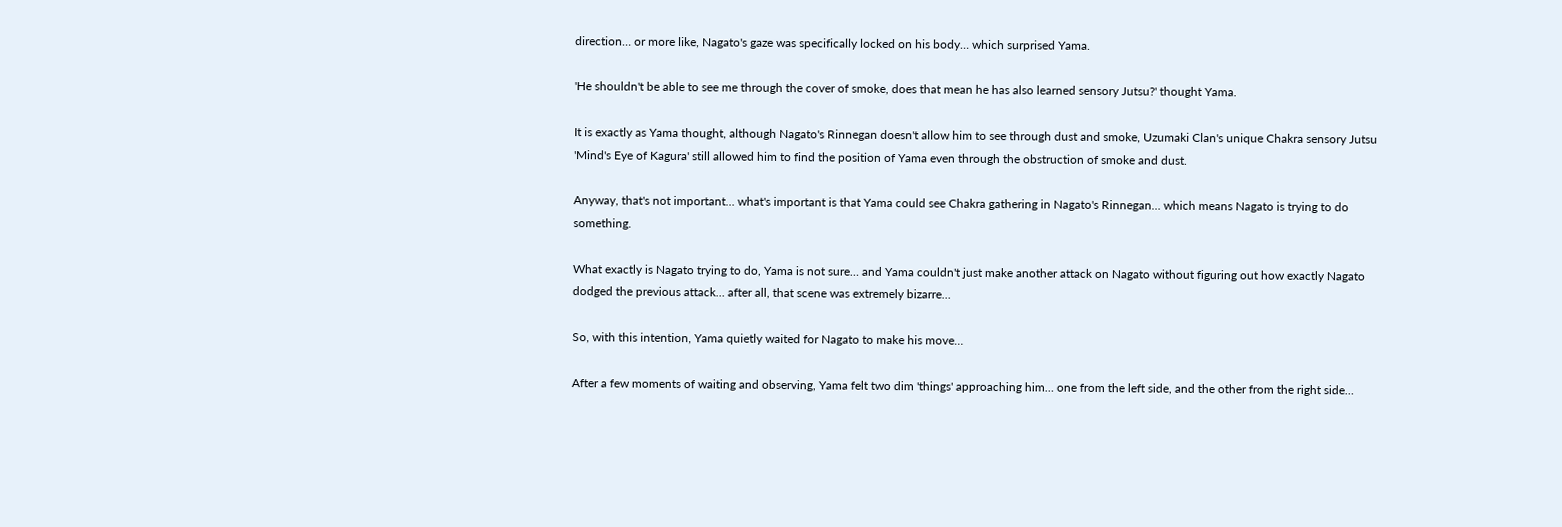direction… or more like, Nagato's gaze was specifically locked on his body… which surprised Yama.

'He shouldn't be able to see me through the cover of smoke, does that mean he has also learned sensory Jutsu?' thought Yama.

It is exactly as Yama thought, although Nagato's Rinnegan doesn't allow him to see through dust and smoke, Uzumaki Clan's unique Chakra sensory Jutsu 'Mind's Eye of Kagura' still allowed him to find the position of Yama even through the obstruction of smoke and dust.

Anyway, that's not important… what's important is that Yama could see Chakra gathering in Nagato's Rinnegan… which means Nagato is trying to do something.

What exactly is Nagato trying to do, Yama is not sure… and Yama couldn't just make another attack on Nagato without figuring out how exactly Nagato dodged the previous attack… after all, that scene was extremely bizarre…

So, with this intention, Yama quietly waited for Nagato to make his move…

After a few moments of waiting and observing, Yama felt two dim 'things' approaching him… one from the left side, and the other from the right side…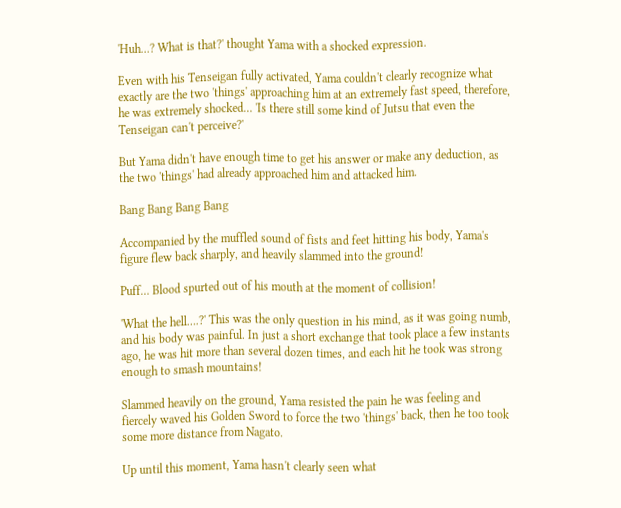'Huh…? What is that?' thought Yama with a shocked expression.

Even with his Tenseigan fully activated, Yama couldn't clearly recognize what exactly are the two 'things' approaching him at an extremely fast speed, therefore, he was extremely shocked… 'Is there still some kind of Jutsu that even the Tenseigan can't perceive?'

But Yama didn't have enough time to get his answer or make any deduction, as the two 'things' had already approached him and attacked him.

Bang Bang Bang Bang

Accompanied by the muffled sound of fists and feet hitting his body, Yama's figure flew back sharply, and heavily slammed into the ground!

Puff… Blood spurted out of his mouth at the moment of collision!

'What the hell….?' This was the only question in his mind, as it was going numb, and his body was painful. In just a short exchange that took place a few instants ago, he was hit more than several dozen times, and each hit he took was strong enough to smash mountains!

Slammed heavily on the ground, Yama resisted the pain he was feeling and fiercely waved his Golden Sword to force the two 'things' back, then he too took some more distance from Nagato.

Up until this moment, Yama hasn't clearly seen what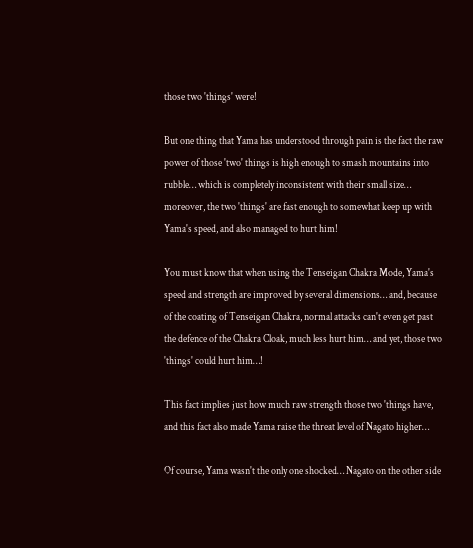those two 'things' were!

But one thing that Yama has understood through pain is the fact the raw power of those 'two' things is high enough to smash mountains into rubble… which is completely inconsistent with their small size… moreover, the two 'things' are fast enough to somewhat keep up with Yama's speed, and also managed to hurt him!

You must know that when using the Tenseigan Chakra Mode, Yama's speed and strength are improved by several dimensions… and, because of the coating of Tenseigan Chakra, normal attacks can't even get past the defence of the Chakra Cloak, much less hurt him… and yet, those two 'things' could hurt him…!

This fact implies just how much raw strength those two 'things have, and this fact also made Yama raise the threat level of Nagato higher…

Of course, Yama wasn't the only one shocked… Nagato on the other side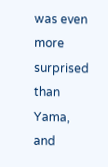was even more surprised than Yama, and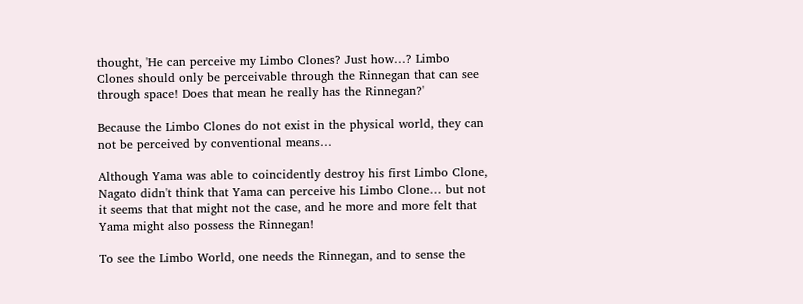thought, 'He can perceive my Limbo Clones? Just how…? Limbo Clones should only be perceivable through the Rinnegan that can see through space! Does that mean he really has the Rinnegan?'

Because the Limbo Clones do not exist in the physical world, they can not be perceived by conventional means…

Although Yama was able to coincidently destroy his first Limbo Clone, Nagato didn't think that Yama can perceive his Limbo Clone… but not it seems that that might not the case, and he more and more felt that Yama might also possess the Rinnegan!

To see the Limbo World, one needs the Rinnegan, and to sense the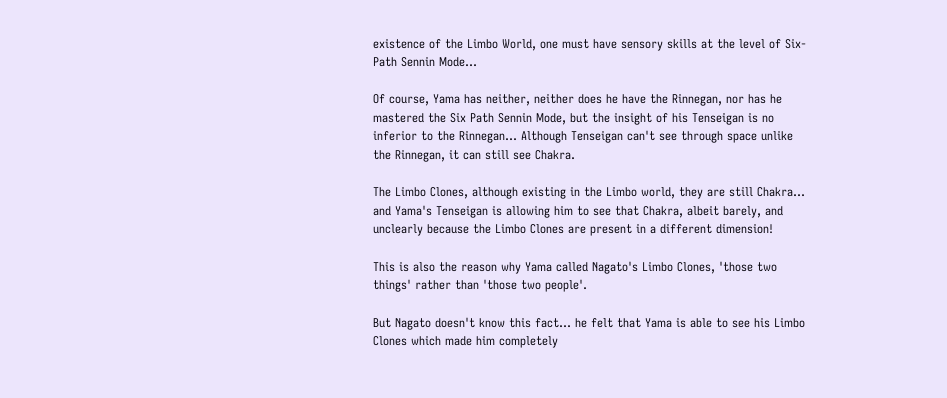existence of the Limbo World, one must have sensory skills at the level of Six-Path Sennin Mode…

Of course, Yama has neither, neither does he have the Rinnegan, nor has he mastered the Six Path Sennin Mode, but the insight of his Tenseigan is no inferior to the Rinnegan… Although Tenseigan can't see through space unlike the Rinnegan, it can still see Chakra.

The Limbo Clones, although existing in the Limbo world, they are still Chakra… and Yama's Tenseigan is allowing him to see that Chakra, albeit barely, and unclearly because the Limbo Clones are present in a different dimension!

This is also the reason why Yama called Nagato's Limbo Clones, 'those two things' rather than 'those two people'.

But Nagato doesn't know this fact… he felt that Yama is able to see his Limbo Clones which made him completely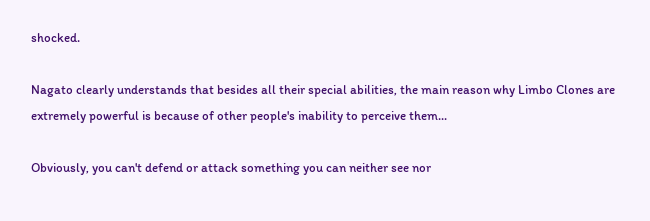shocked.

Nagato clearly understands that besides all their special abilities, the main reason why Limbo Clones are extremely powerful is because of other people's inability to perceive them...

Obviously, you can't defend or attack something you can neither see nor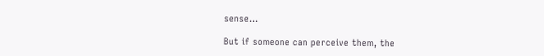sense…

But if someone can perceive them, the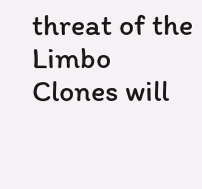threat of the Limbo Clones will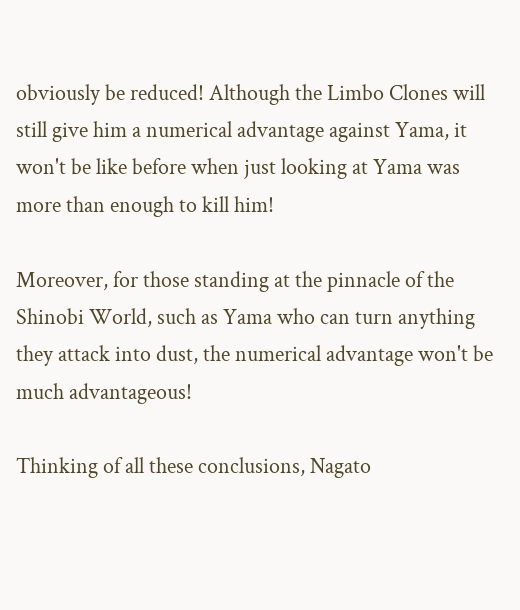obviously be reduced! Although the Limbo Clones will still give him a numerical advantage against Yama, it won't be like before when just looking at Yama was more than enough to kill him!

Moreover, for those standing at the pinnacle of the Shinobi World, such as Yama who can turn anything they attack into dust, the numerical advantage won't be much advantageous!

Thinking of all these conclusions, Nagato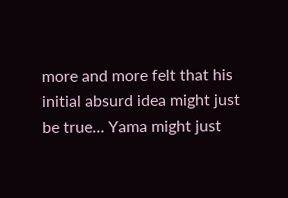more and more felt that his initial absurd idea might just be true… Yama might just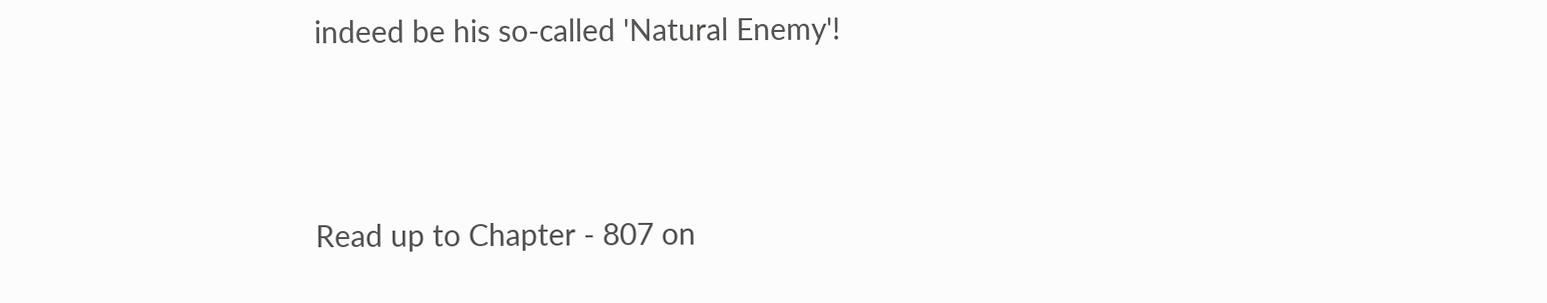indeed be his so-called 'Natural Enemy'!



Read up to Chapter - 807 on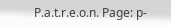P.a.t.r.e.o.n. Page: p-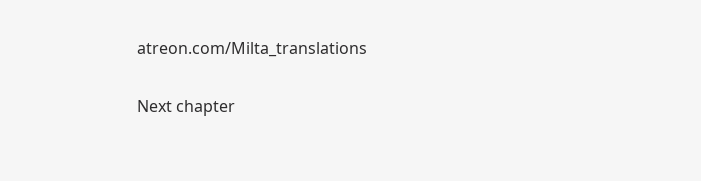atreon.com/Milta_translations

Next chapter